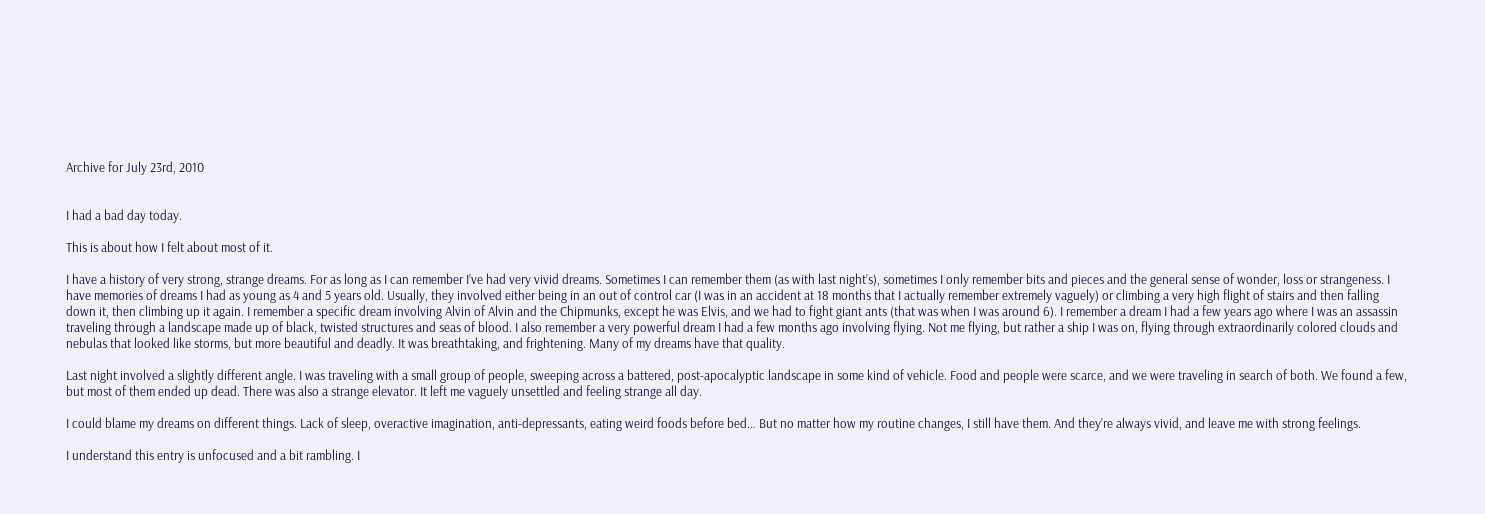Archive for July 23rd, 2010


I had a bad day today.

This is about how I felt about most of it.

I have a history of very strong, strange dreams. For as long as I can remember I’ve had very vivid dreams. Sometimes I can remember them (as with last night’s), sometimes I only remember bits and pieces and the general sense of wonder, loss or strangeness. I have memories of dreams I had as young as 4 and 5 years old. Usually, they involved either being in an out of control car (I was in an accident at 18 months that I actually remember extremely vaguely) or climbing a very high flight of stairs and then falling down it, then climbing up it again. I remember a specific dream involving Alvin of Alvin and the Chipmunks, except he was Elvis, and we had to fight giant ants (that was when I was around 6). I remember a dream I had a few years ago where I was an assassin traveling through a landscape made up of black, twisted structures and seas of blood. I also remember a very powerful dream I had a few months ago involving flying. Not me flying, but rather a ship I was on, flying through extraordinarily colored clouds and nebulas that looked like storms, but more beautiful and deadly. It was breathtaking, and frightening. Many of my dreams have that quality.

Last night involved a slightly different angle. I was traveling with a small group of people, sweeping across a battered, post-apocalyptic landscape in some kind of vehicle. Food and people were scarce, and we were traveling in search of both. We found a few, but most of them ended up dead. There was also a strange elevator. It left me vaguely unsettled and feeling strange all day.

I could blame my dreams on different things. Lack of sleep, overactive imagination, anti-depressants, eating weird foods before bed… But no matter how my routine changes, I still have them. And they’re always vivid, and leave me with strong feelings.

I understand this entry is unfocused and a bit rambling. I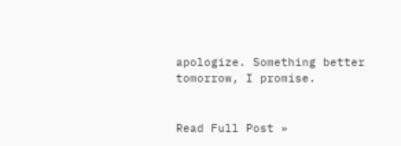apologize. Something better tomorrow, I promise.


Read Full Post »